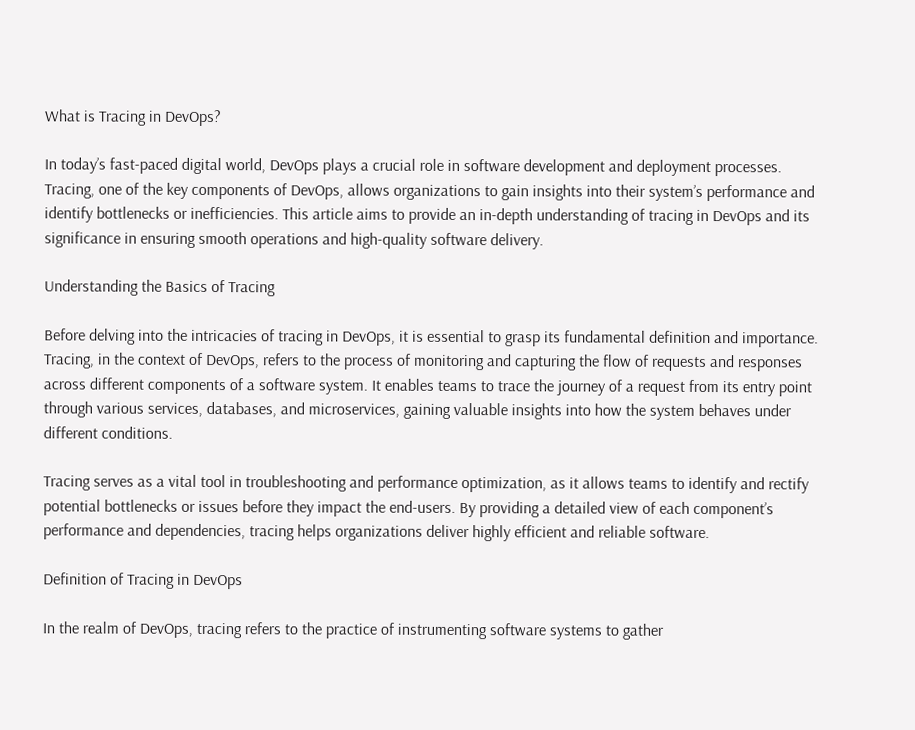What is Tracing in DevOps?

In today’s fast-paced digital world, DevOps plays a crucial role in software development and deployment processes. Tracing, one of the key components of DevOps, allows organizations to gain insights into their system’s performance and identify bottlenecks or inefficiencies. This article aims to provide an in-depth understanding of tracing in DevOps and its significance in ensuring smooth operations and high-quality software delivery.

Understanding the Basics of Tracing

Before delving into the intricacies of tracing in DevOps, it is essential to grasp its fundamental definition and importance. Tracing, in the context of DevOps, refers to the process of monitoring and capturing the flow of requests and responses across different components of a software system. It enables teams to trace the journey of a request from its entry point through various services, databases, and microservices, gaining valuable insights into how the system behaves under different conditions.

Tracing serves as a vital tool in troubleshooting and performance optimization, as it allows teams to identify and rectify potential bottlenecks or issues before they impact the end-users. By providing a detailed view of each component’s performance and dependencies, tracing helps organizations deliver highly efficient and reliable software.

Definition of Tracing in DevOps

In the realm of DevOps, tracing refers to the practice of instrumenting software systems to gather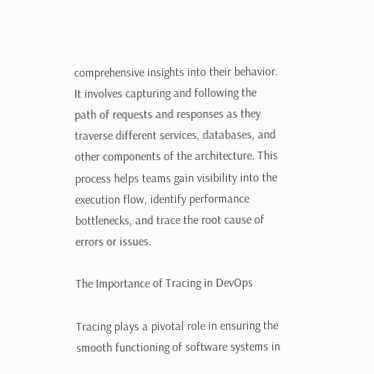comprehensive insights into their behavior. It involves capturing and following the path of requests and responses as they traverse different services, databases, and other components of the architecture. This process helps teams gain visibility into the execution flow, identify performance bottlenecks, and trace the root cause of errors or issues.

The Importance of Tracing in DevOps

Tracing plays a pivotal role in ensuring the smooth functioning of software systems in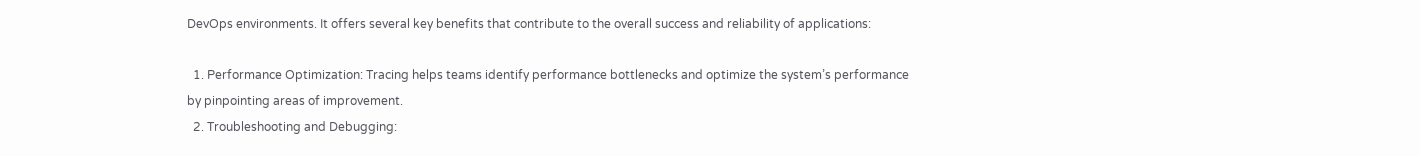DevOps environments. It offers several key benefits that contribute to the overall success and reliability of applications:

  1. Performance Optimization: Tracing helps teams identify performance bottlenecks and optimize the system’s performance by pinpointing areas of improvement.
  2. Troubleshooting and Debugging: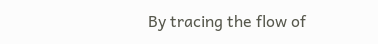By tracing the flow of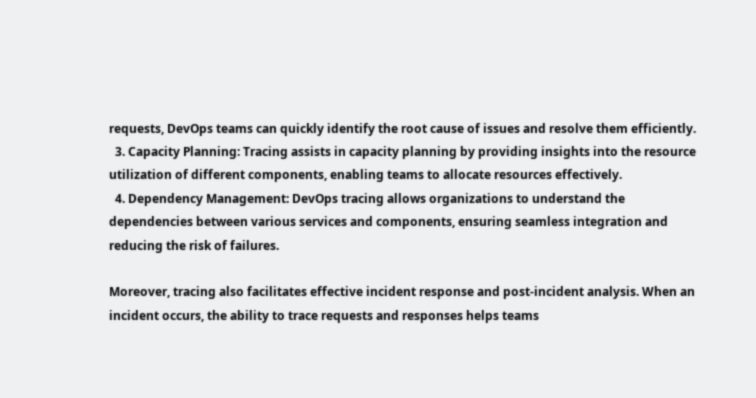requests, DevOps teams can quickly identify the root cause of issues and resolve them efficiently.
  3. Capacity Planning: Tracing assists in capacity planning by providing insights into the resource utilization of different components, enabling teams to allocate resources effectively.
  4. Dependency Management: DevOps tracing allows organizations to understand the dependencies between various services and components, ensuring seamless integration and reducing the risk of failures.

Moreover, tracing also facilitates effective incident response and post-incident analysis. When an incident occurs, the ability to trace requests and responses helps teams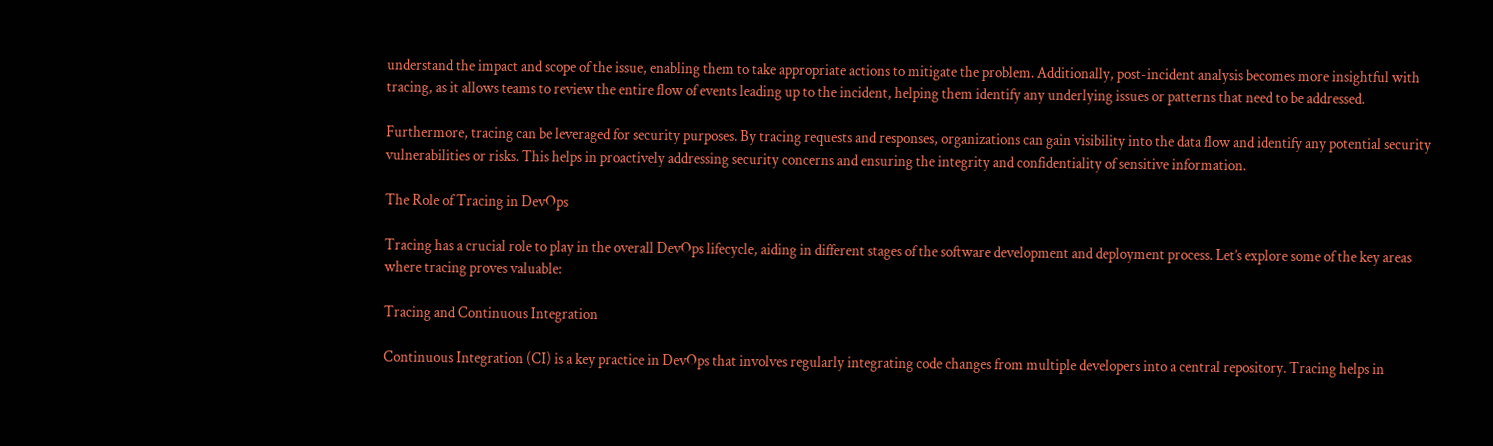understand the impact and scope of the issue, enabling them to take appropriate actions to mitigate the problem. Additionally, post-incident analysis becomes more insightful with tracing, as it allows teams to review the entire flow of events leading up to the incident, helping them identify any underlying issues or patterns that need to be addressed.

Furthermore, tracing can be leveraged for security purposes. By tracing requests and responses, organizations can gain visibility into the data flow and identify any potential security vulnerabilities or risks. This helps in proactively addressing security concerns and ensuring the integrity and confidentiality of sensitive information.

The Role of Tracing in DevOps

Tracing has a crucial role to play in the overall DevOps lifecycle, aiding in different stages of the software development and deployment process. Let’s explore some of the key areas where tracing proves valuable:

Tracing and Continuous Integration

Continuous Integration (CI) is a key practice in DevOps that involves regularly integrating code changes from multiple developers into a central repository. Tracing helps in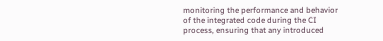monitoring the performance and behavior of the integrated code during the CI process, ensuring that any introduced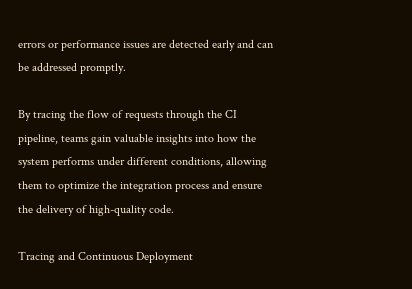errors or performance issues are detected early and can be addressed promptly.

By tracing the flow of requests through the CI pipeline, teams gain valuable insights into how the system performs under different conditions, allowing them to optimize the integration process and ensure the delivery of high-quality code.

Tracing and Continuous Deployment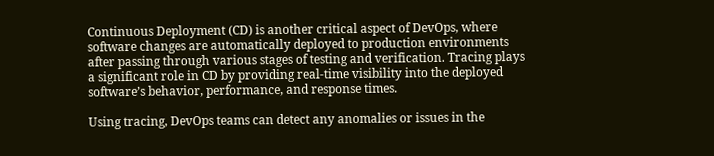Continuous Deployment (CD) is another critical aspect of DevOps, where software changes are automatically deployed to production environments after passing through various stages of testing and verification. Tracing plays a significant role in CD by providing real-time visibility into the deployed software’s behavior, performance, and response times.

Using tracing, DevOps teams can detect any anomalies or issues in the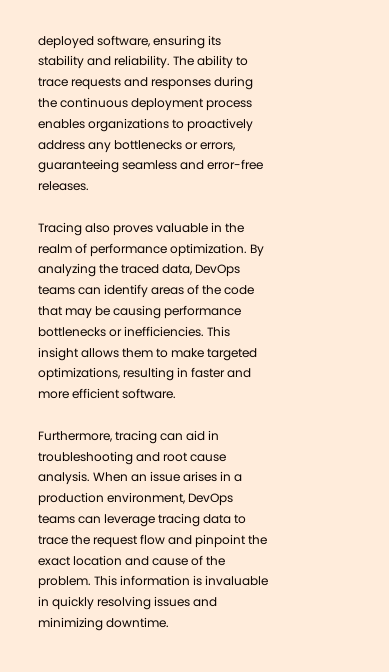deployed software, ensuring its stability and reliability. The ability to trace requests and responses during the continuous deployment process enables organizations to proactively address any bottlenecks or errors, guaranteeing seamless and error-free releases.

Tracing also proves valuable in the realm of performance optimization. By analyzing the traced data, DevOps teams can identify areas of the code that may be causing performance bottlenecks or inefficiencies. This insight allows them to make targeted optimizations, resulting in faster and more efficient software.

Furthermore, tracing can aid in troubleshooting and root cause analysis. When an issue arises in a production environment, DevOps teams can leverage tracing data to trace the request flow and pinpoint the exact location and cause of the problem. This information is invaluable in quickly resolving issues and minimizing downtime.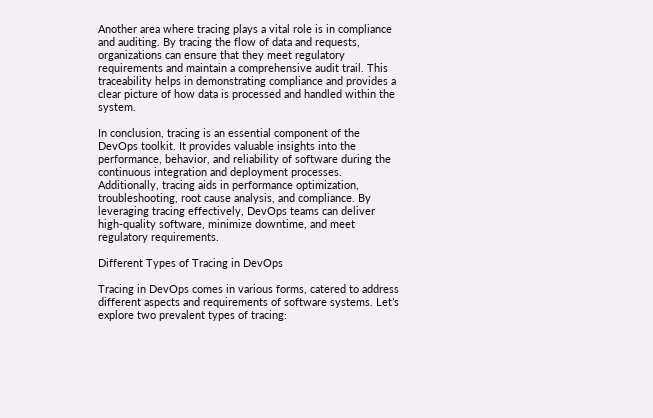Another area where tracing plays a vital role is in compliance and auditing. By tracing the flow of data and requests, organizations can ensure that they meet regulatory requirements and maintain a comprehensive audit trail. This traceability helps in demonstrating compliance and provides a clear picture of how data is processed and handled within the system.

In conclusion, tracing is an essential component of the DevOps toolkit. It provides valuable insights into the performance, behavior, and reliability of software during the continuous integration and deployment processes. Additionally, tracing aids in performance optimization, troubleshooting, root cause analysis, and compliance. By leveraging tracing effectively, DevOps teams can deliver high-quality software, minimize downtime, and meet regulatory requirements.

Different Types of Tracing in DevOps

Tracing in DevOps comes in various forms, catered to address different aspects and requirements of software systems. Let’s explore two prevalent types of tracing: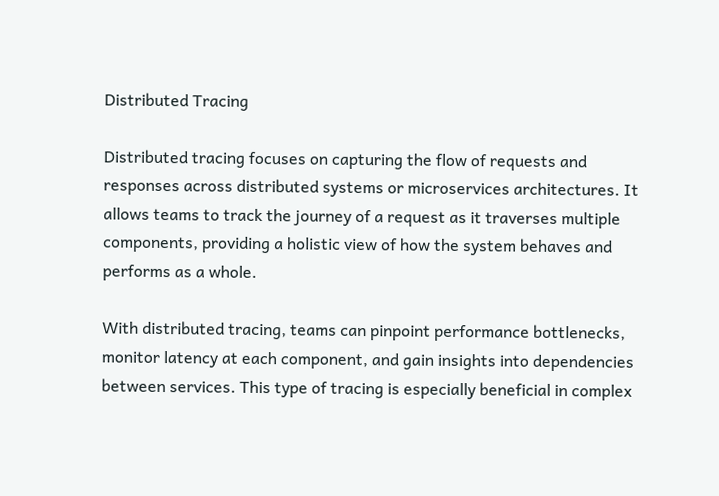Distributed Tracing

Distributed tracing focuses on capturing the flow of requests and responses across distributed systems or microservices architectures. It allows teams to track the journey of a request as it traverses multiple components, providing a holistic view of how the system behaves and performs as a whole.

With distributed tracing, teams can pinpoint performance bottlenecks, monitor latency at each component, and gain insights into dependencies between services. This type of tracing is especially beneficial in complex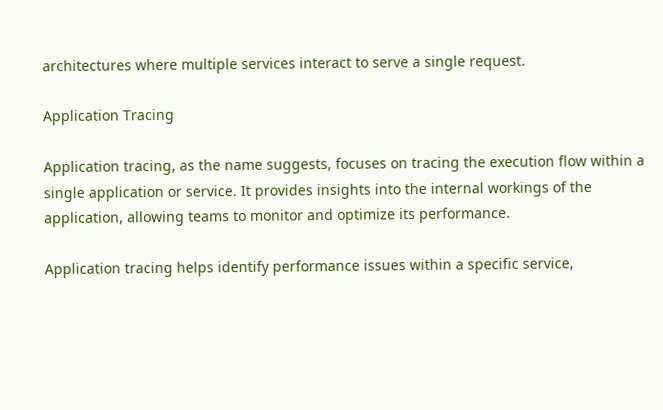architectures where multiple services interact to serve a single request.

Application Tracing

Application tracing, as the name suggests, focuses on tracing the execution flow within a single application or service. It provides insights into the internal workings of the application, allowing teams to monitor and optimize its performance.

Application tracing helps identify performance issues within a specific service,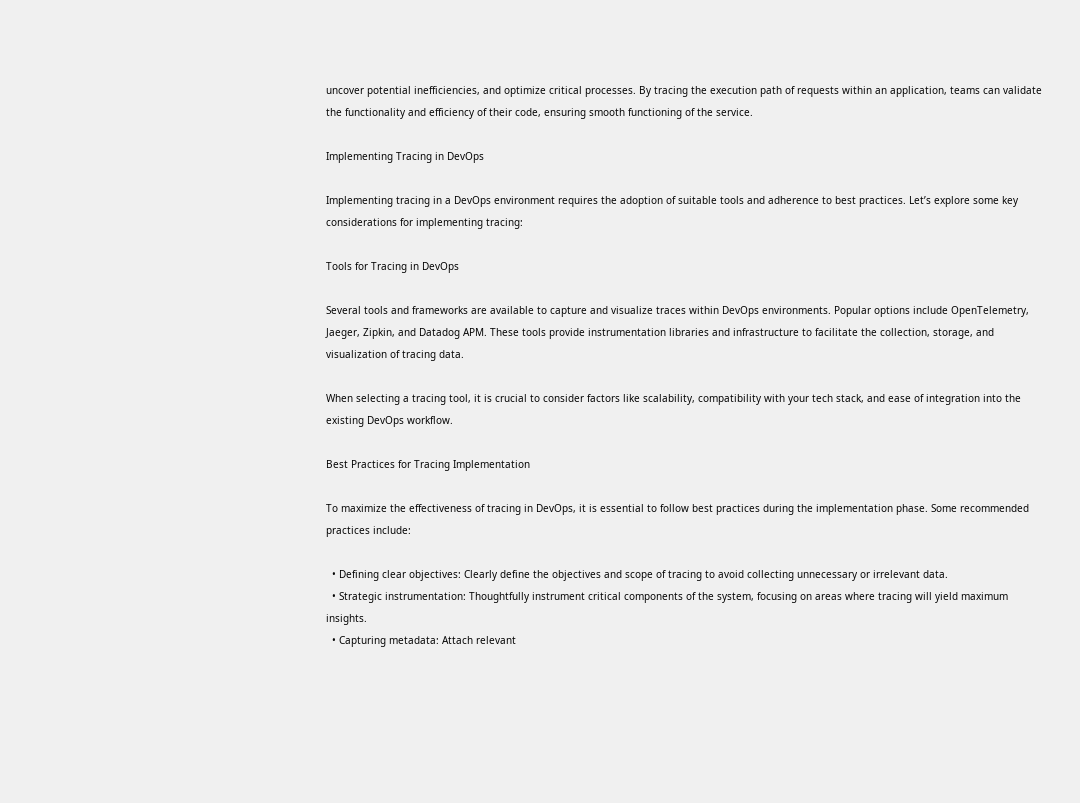uncover potential inefficiencies, and optimize critical processes. By tracing the execution path of requests within an application, teams can validate the functionality and efficiency of their code, ensuring smooth functioning of the service.

Implementing Tracing in DevOps

Implementing tracing in a DevOps environment requires the adoption of suitable tools and adherence to best practices. Let’s explore some key considerations for implementing tracing:

Tools for Tracing in DevOps

Several tools and frameworks are available to capture and visualize traces within DevOps environments. Popular options include OpenTelemetry, Jaeger, Zipkin, and Datadog APM. These tools provide instrumentation libraries and infrastructure to facilitate the collection, storage, and visualization of tracing data.

When selecting a tracing tool, it is crucial to consider factors like scalability, compatibility with your tech stack, and ease of integration into the existing DevOps workflow.

Best Practices for Tracing Implementation

To maximize the effectiveness of tracing in DevOps, it is essential to follow best practices during the implementation phase. Some recommended practices include:

  • Defining clear objectives: Clearly define the objectives and scope of tracing to avoid collecting unnecessary or irrelevant data.
  • Strategic instrumentation: Thoughtfully instrument critical components of the system, focusing on areas where tracing will yield maximum insights.
  • Capturing metadata: Attach relevant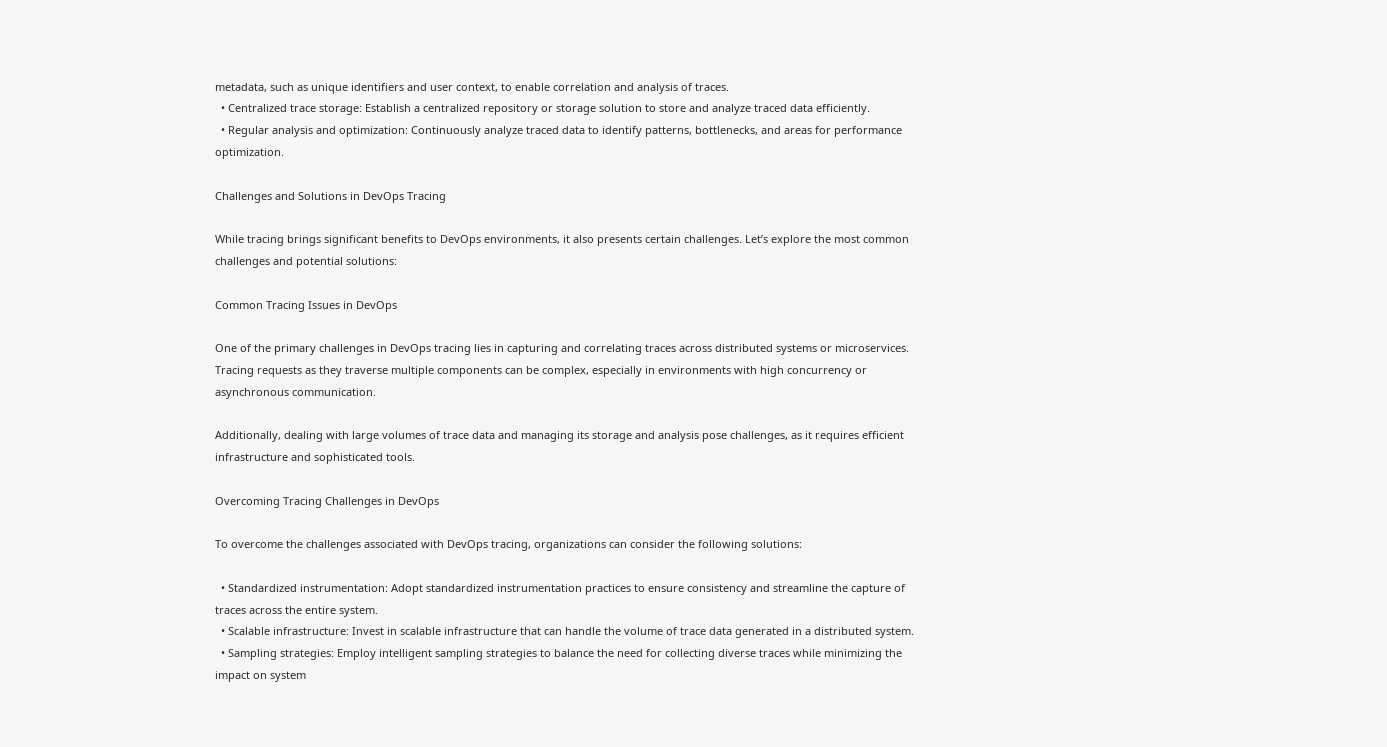metadata, such as unique identifiers and user context, to enable correlation and analysis of traces.
  • Centralized trace storage: Establish a centralized repository or storage solution to store and analyze traced data efficiently.
  • Regular analysis and optimization: Continuously analyze traced data to identify patterns, bottlenecks, and areas for performance optimization.

Challenges and Solutions in DevOps Tracing

While tracing brings significant benefits to DevOps environments, it also presents certain challenges. Let’s explore the most common challenges and potential solutions:

Common Tracing Issues in DevOps

One of the primary challenges in DevOps tracing lies in capturing and correlating traces across distributed systems or microservices. Tracing requests as they traverse multiple components can be complex, especially in environments with high concurrency or asynchronous communication.

Additionally, dealing with large volumes of trace data and managing its storage and analysis pose challenges, as it requires efficient infrastructure and sophisticated tools.

Overcoming Tracing Challenges in DevOps

To overcome the challenges associated with DevOps tracing, organizations can consider the following solutions:

  • Standardized instrumentation: Adopt standardized instrumentation practices to ensure consistency and streamline the capture of traces across the entire system.
  • Scalable infrastructure: Invest in scalable infrastructure that can handle the volume of trace data generated in a distributed system.
  • Sampling strategies: Employ intelligent sampling strategies to balance the need for collecting diverse traces while minimizing the impact on system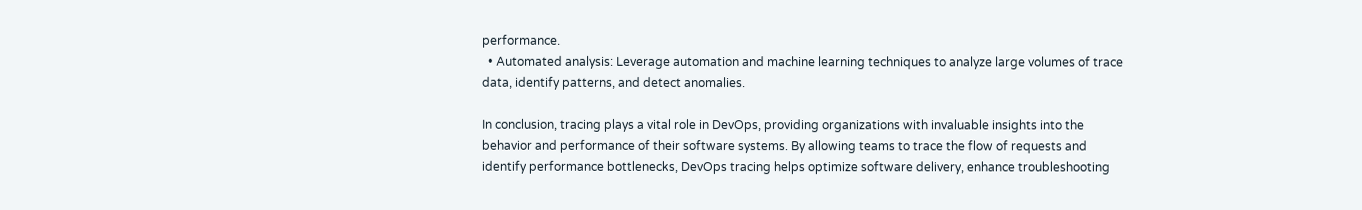performance.
  • Automated analysis: Leverage automation and machine learning techniques to analyze large volumes of trace data, identify patterns, and detect anomalies.

In conclusion, tracing plays a vital role in DevOps, providing organizations with invaluable insights into the behavior and performance of their software systems. By allowing teams to trace the flow of requests and identify performance bottlenecks, DevOps tracing helps optimize software delivery, enhance troubleshooting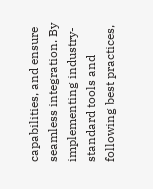capabilities, and ensure seamless integration. By implementing industry-standard tools and following best practices,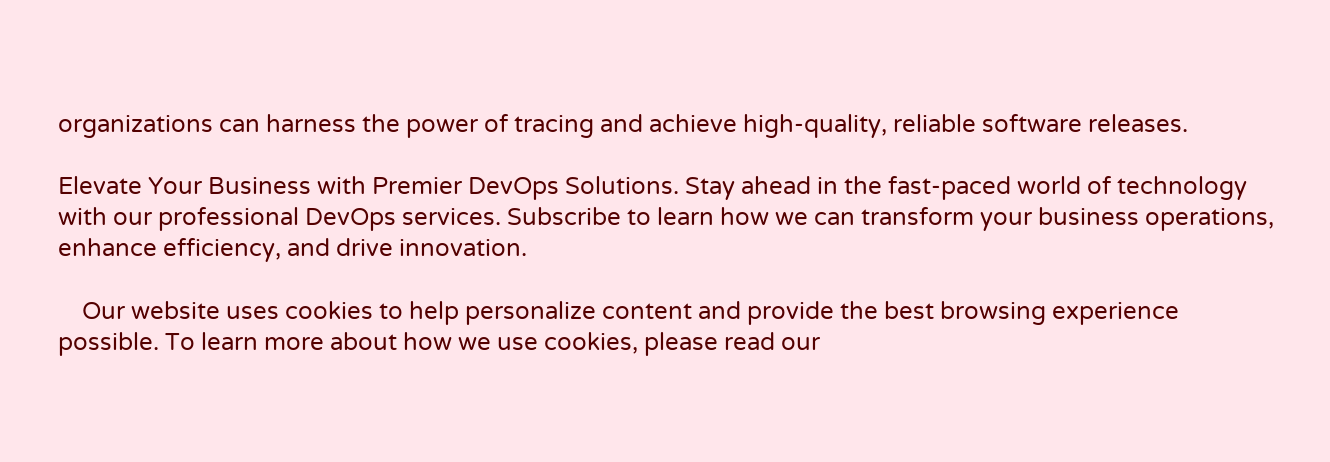organizations can harness the power of tracing and achieve high-quality, reliable software releases.

Elevate Your Business with Premier DevOps Solutions. Stay ahead in the fast-paced world of technology with our professional DevOps services. Subscribe to learn how we can transform your business operations, enhance efficiency, and drive innovation.

    Our website uses cookies to help personalize content and provide the best browsing experience possible. To learn more about how we use cookies, please read our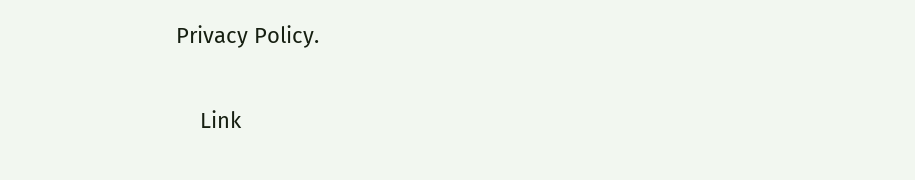Privacy Policy.

    Link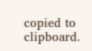copied to clipboard.